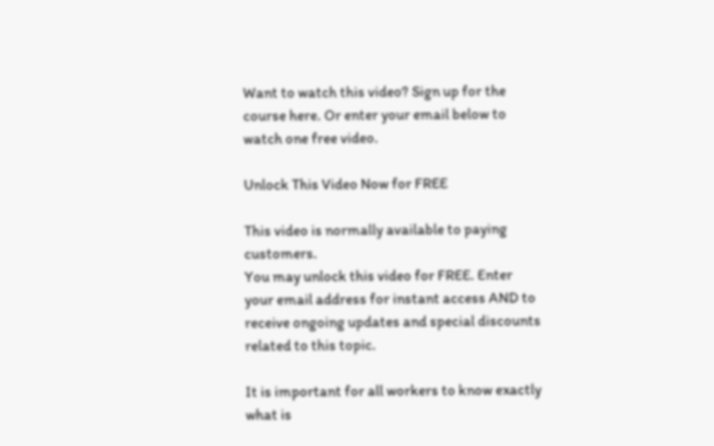Want to watch this video? Sign up for the course here. Or enter your email below to watch one free video.

Unlock This Video Now for FREE

This video is normally available to paying customers.
You may unlock this video for FREE. Enter your email address for instant access AND to receive ongoing updates and special discounts related to this topic.

It is important for all workers to know exactly what is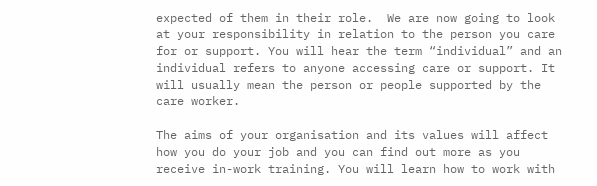expected of them in their role.  We are now going to look at your responsibility in relation to the person you care for or support. You will hear the term “individual” and an individual refers to anyone accessing care or support. It will usually mean the person or people supported by the care worker.

The aims of your organisation and its values will affect how you do your job and you can find out more as you receive in-work training. You will learn how to work with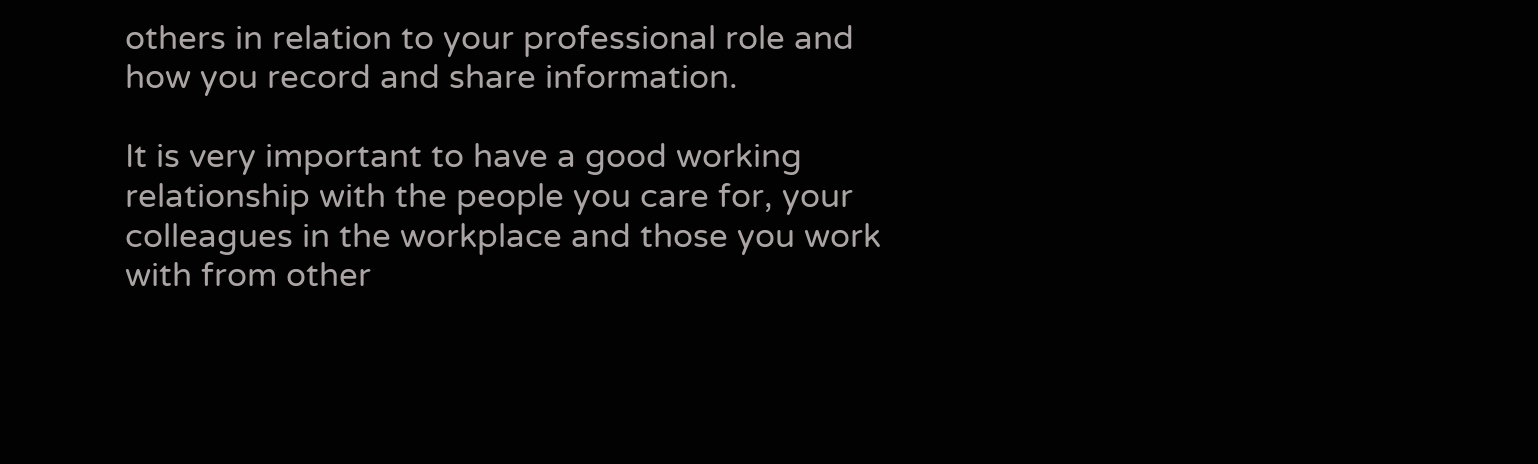others in relation to your professional role and how you record and share information.

It is very important to have a good working relationship with the people you care for, your colleagues in the workplace and those you work with from other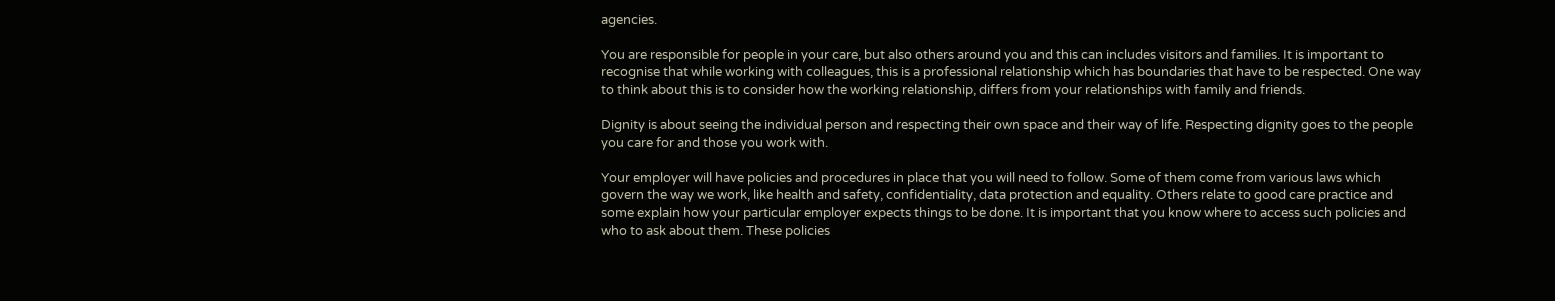agencies.

You are responsible for people in your care, but also others around you and this can includes visitors and families. It is important to recognise that while working with colleagues, this is a professional relationship which has boundaries that have to be respected. One way to think about this is to consider how the working relationship, differs from your relationships with family and friends.

Dignity is about seeing the individual person and respecting their own space and their way of life. Respecting dignity goes to the people you care for and those you work with.

Your employer will have policies and procedures in place that you will need to follow. Some of them come from various laws which govern the way we work, like health and safety, confidentiality, data protection and equality. Others relate to good care practice and some explain how your particular employer expects things to be done. It is important that you know where to access such policies and who to ask about them. These policies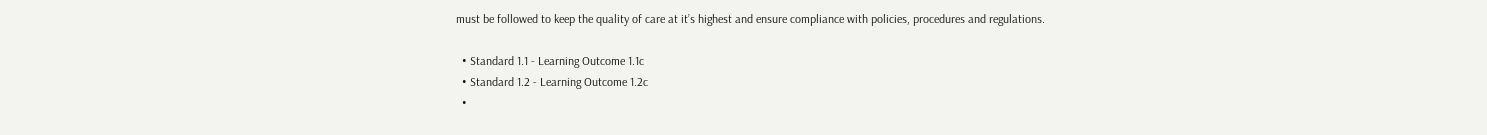must be followed to keep the quality of care at it’s highest and ensure compliance with policies, procedures and regulations.

  • Standard 1.1 - Learning Outcome 1.1c
  • Standard 1.2 - Learning Outcome 1.2c
  •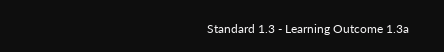Standard 1.3 - Learning Outcome 1.3a